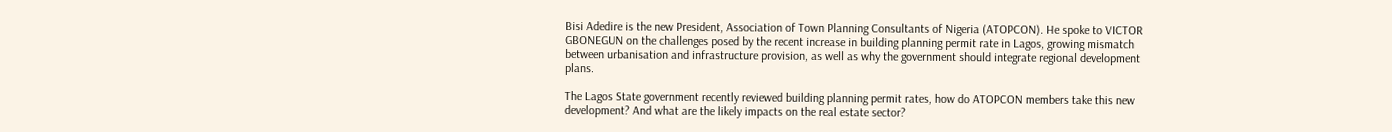Bisi Adedire is the new President, Association of Town Planning Consultants of Nigeria (ATOPCON). He spoke to VICTOR GBONEGUN on the challenges posed by the recent increase in building planning permit rate in Lagos, growing mismatch between urbanisation and infrastructure provision, as well as why the government should integrate regional development plans.

The Lagos State government recently reviewed building planning permit rates, how do ATOPCON members take this new development? And what are the likely impacts on the real estate sector?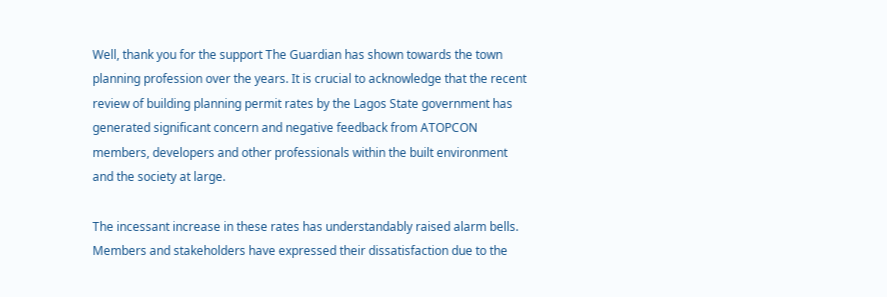Well, thank you for the support The Guardian has shown towards the town planning profession over the years. It is crucial to acknowledge that the recent review of building planning permit rates by the Lagos State government has generated significant concern and negative feedback from ATOPCON members, developers and other professionals within the built environment and the society at large.

The incessant increase in these rates has understandably raised alarm bells. Members and stakeholders have expressed their dissatisfaction due to the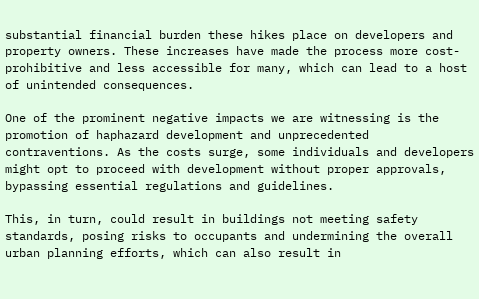substantial financial burden these hikes place on developers and property owners. These increases have made the process more cost-prohibitive and less accessible for many, which can lead to a host of unintended consequences.

One of the prominent negative impacts we are witnessing is the promotion of haphazard development and unprecedented contraventions. As the costs surge, some individuals and developers might opt to proceed with development without proper approvals, bypassing essential regulations and guidelines.

This, in turn, could result in buildings not meeting safety standards, posing risks to occupants and undermining the overall urban planning efforts, which can also result in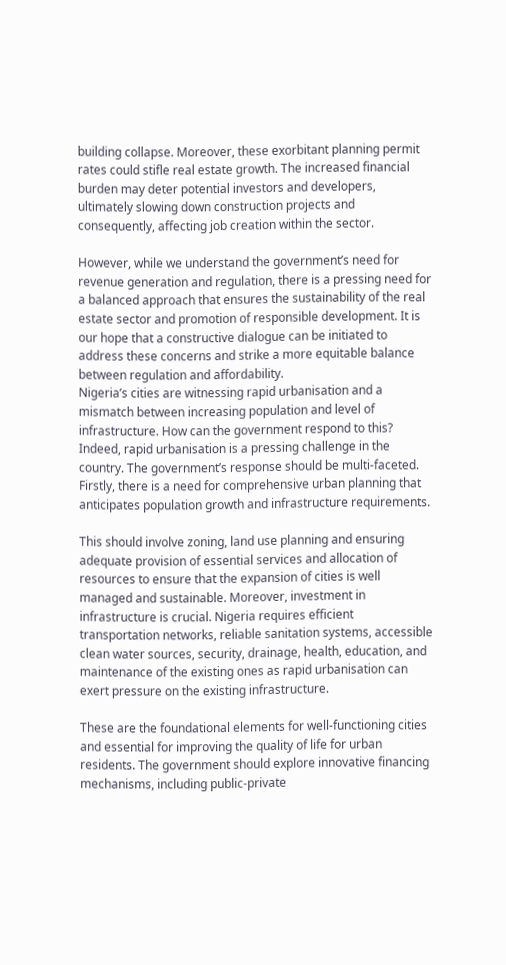building collapse. Moreover, these exorbitant planning permit rates could stifle real estate growth. The increased financial burden may deter potential investors and developers, ultimately slowing down construction projects and consequently, affecting job creation within the sector.

However, while we understand the government’s need for revenue generation and regulation, there is a pressing need for a balanced approach that ensures the sustainability of the real estate sector and promotion of responsible development. It is our hope that a constructive dialogue can be initiated to address these concerns and strike a more equitable balance between regulation and affordability.
Nigeria’s cities are witnessing rapid urbanisation and a mismatch between increasing population and level of infrastructure. How can the government respond to this?
Indeed, rapid urbanisation is a pressing challenge in the country. The government’s response should be multi-faceted. Firstly, there is a need for comprehensive urban planning that anticipates population growth and infrastructure requirements.

This should involve zoning, land use planning and ensuring adequate provision of essential services and allocation of resources to ensure that the expansion of cities is well managed and sustainable. Moreover, investment in infrastructure is crucial. Nigeria requires efficient transportation networks, reliable sanitation systems, accessible clean water sources, security, drainage, health, education, and maintenance of the existing ones as rapid urbanisation can exert pressure on the existing infrastructure.

These are the foundational elements for well-functioning cities and essential for improving the quality of life for urban residents. The government should explore innovative financing mechanisms, including public-private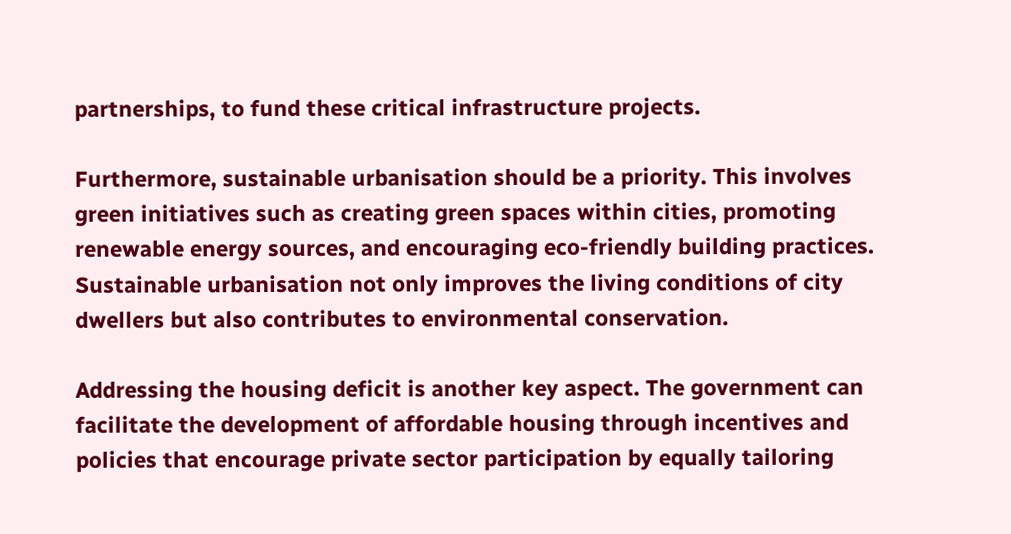partnerships, to fund these critical infrastructure projects.

Furthermore, sustainable urbanisation should be a priority. This involves green initiatives such as creating green spaces within cities, promoting renewable energy sources, and encouraging eco-friendly building practices. Sustainable urbanisation not only improves the living conditions of city dwellers but also contributes to environmental conservation.

Addressing the housing deficit is another key aspect. The government can facilitate the development of affordable housing through incentives and policies that encourage private sector participation by equally tailoring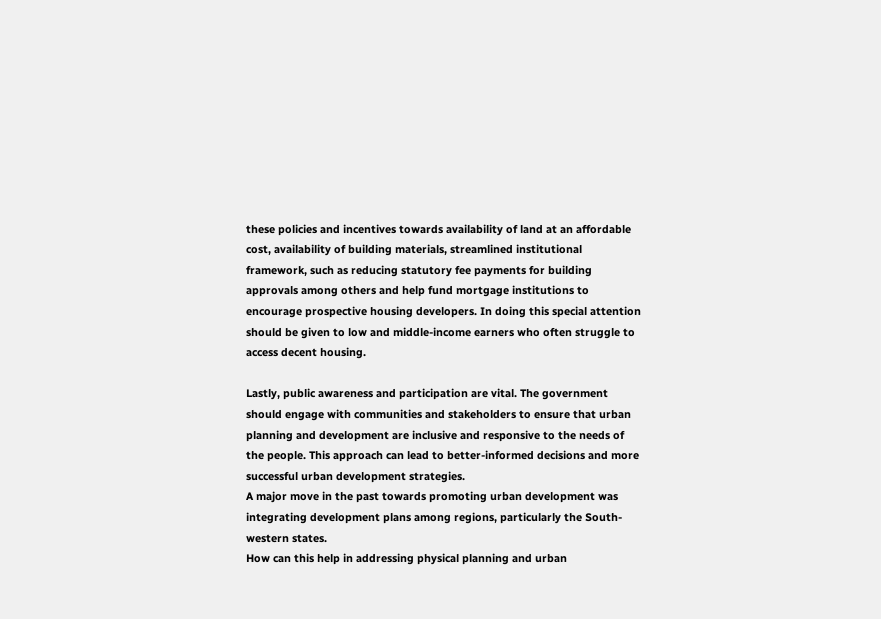these policies and incentives towards availability of land at an affordable cost, availability of building materials, streamlined institutional framework, such as reducing statutory fee payments for building approvals among others and help fund mortgage institutions to encourage prospective housing developers. In doing this special attention should be given to low and middle-income earners who often struggle to access decent housing.

Lastly, public awareness and participation are vital. The government should engage with communities and stakeholders to ensure that urban planning and development are inclusive and responsive to the needs of the people. This approach can lead to better-informed decisions and more successful urban development strategies.
A major move in the past towards promoting urban development was integrating development plans among regions, particularly the South-western states.
How can this help in addressing physical planning and urban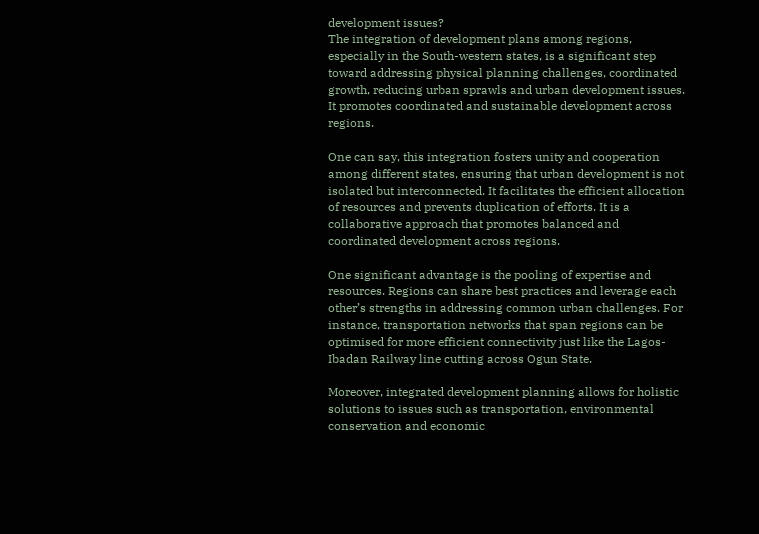development issues?
The integration of development plans among regions, especially in the South-western states, is a significant step toward addressing physical planning challenges, coordinated growth, reducing urban sprawls and urban development issues. It promotes coordinated and sustainable development across regions.

One can say, this integration fosters unity and cooperation among different states, ensuring that urban development is not isolated but interconnected. It facilitates the efficient allocation of resources and prevents duplication of efforts. It is a collaborative approach that promotes balanced and coordinated development across regions.

One significant advantage is the pooling of expertise and resources. Regions can share best practices and leverage each other’s strengths in addressing common urban challenges. For instance, transportation networks that span regions can be optimised for more efficient connectivity just like the Lagos-Ibadan Railway line cutting across Ogun State.

Moreover, integrated development planning allows for holistic solutions to issues such as transportation, environmental conservation and economic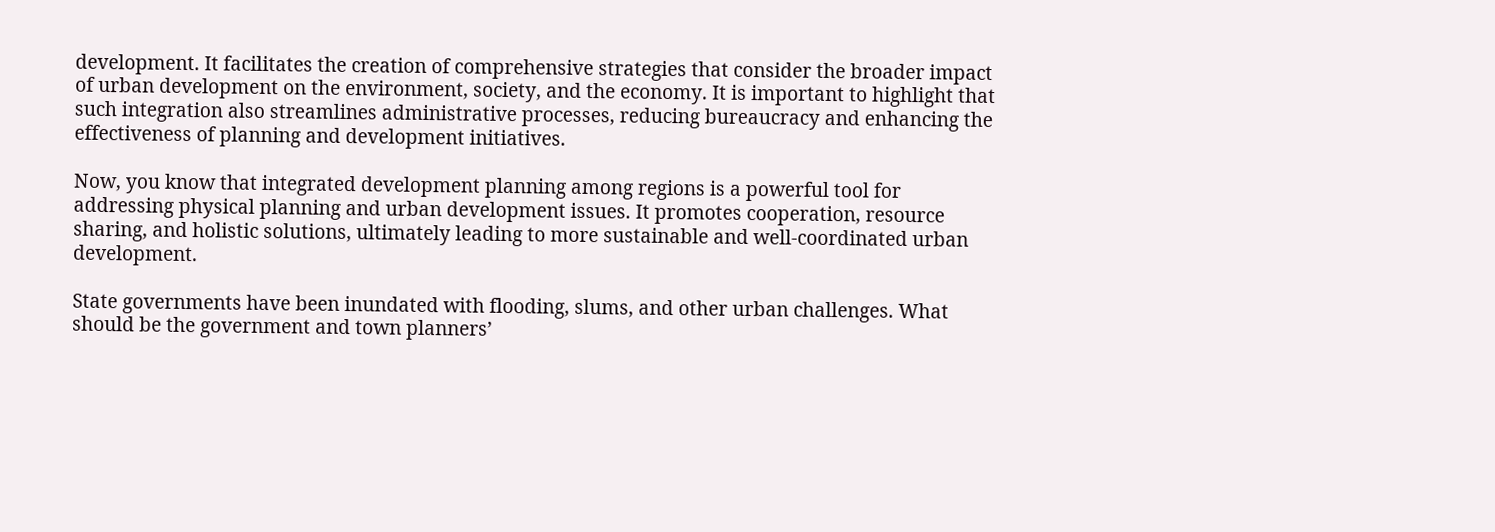development. It facilitates the creation of comprehensive strategies that consider the broader impact of urban development on the environment, society, and the economy. It is important to highlight that such integration also streamlines administrative processes, reducing bureaucracy and enhancing the effectiveness of planning and development initiatives.

Now, you know that integrated development planning among regions is a powerful tool for addressing physical planning and urban development issues. It promotes cooperation, resource sharing, and holistic solutions, ultimately leading to more sustainable and well-coordinated urban development.

State governments have been inundated with flooding, slums, and other urban challenges. What should be the government and town planners’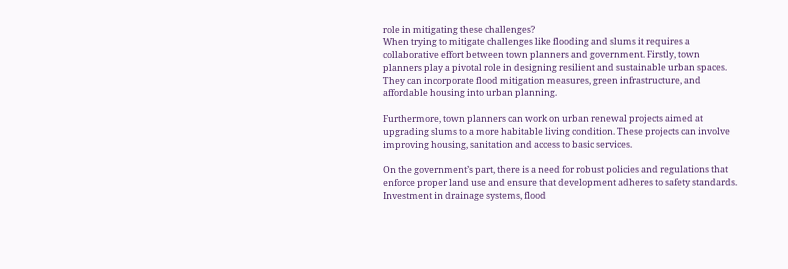role in mitigating these challenges?
When trying to mitigate challenges like flooding and slums it requires a collaborative effort between town planners and government. Firstly, town planners play a pivotal role in designing resilient and sustainable urban spaces. They can incorporate flood mitigation measures, green infrastructure, and affordable housing into urban planning.

Furthermore, town planners can work on urban renewal projects aimed at upgrading slums to a more habitable living condition. These projects can involve improving housing, sanitation and access to basic services.

On the government’s part, there is a need for robust policies and regulations that enforce proper land use and ensure that development adheres to safety standards. Investment in drainage systems, flood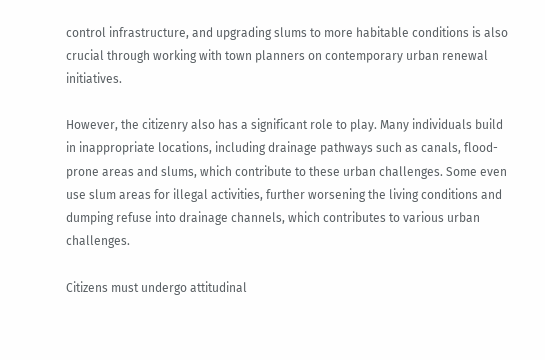control infrastructure, and upgrading slums to more habitable conditions is also crucial through working with town planners on contemporary urban renewal initiatives.

However, the citizenry also has a significant role to play. Many individuals build in inappropriate locations, including drainage pathways such as canals, flood-prone areas and slums, which contribute to these urban challenges. Some even use slum areas for illegal activities, further worsening the living conditions and dumping refuse into drainage channels, which contributes to various urban challenges.

Citizens must undergo attitudinal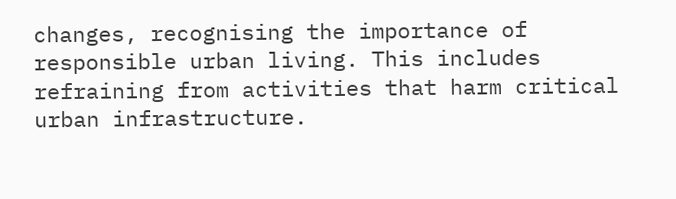changes, recognising the importance of responsible urban living. This includes refraining from activities that harm critical urban infrastructure.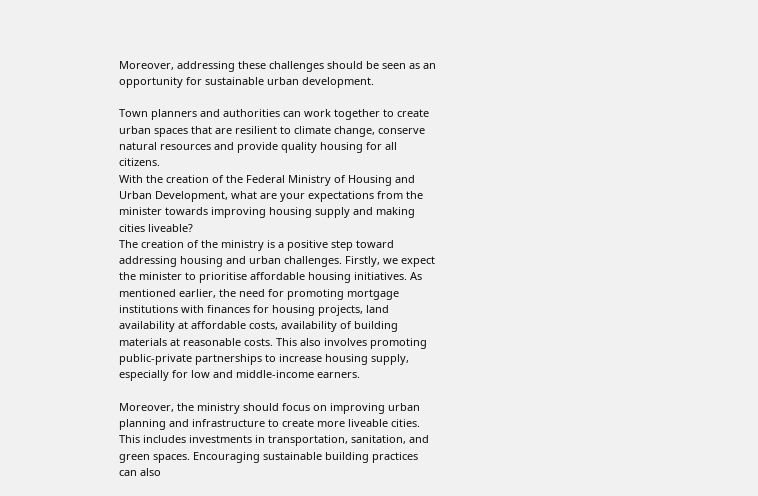Moreover, addressing these challenges should be seen as an opportunity for sustainable urban development.

Town planners and authorities can work together to create urban spaces that are resilient to climate change, conserve natural resources and provide quality housing for all citizens.
With the creation of the Federal Ministry of Housing and Urban Development, what are your expectations from the minister towards improving housing supply and making cities liveable?
The creation of the ministry is a positive step toward addressing housing and urban challenges. Firstly, we expect the minister to prioritise affordable housing initiatives. As mentioned earlier, the need for promoting mortgage institutions with finances for housing projects, land availability at affordable costs, availability of building materials at reasonable costs. This also involves promoting public-private partnerships to increase housing supply, especially for low and middle-income earners.

Moreover, the ministry should focus on improving urban planning and infrastructure to create more liveable cities. This includes investments in transportation, sanitation, and green spaces. Encouraging sustainable building practices can also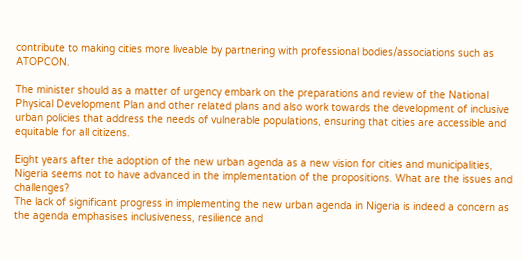contribute to making cities more liveable by partnering with professional bodies/associations such as ATOPCON.

The minister should as a matter of urgency embark on the preparations and review of the National Physical Development Plan and other related plans and also work towards the development of inclusive urban policies that address the needs of vulnerable populations, ensuring that cities are accessible and equitable for all citizens.

Eight years after the adoption of the new urban agenda as a new vision for cities and municipalities, Nigeria seems not to have advanced in the implementation of the propositions. What are the issues and challenges?
The lack of significant progress in implementing the new urban agenda in Nigeria is indeed a concern as the agenda emphasises inclusiveness, resilience and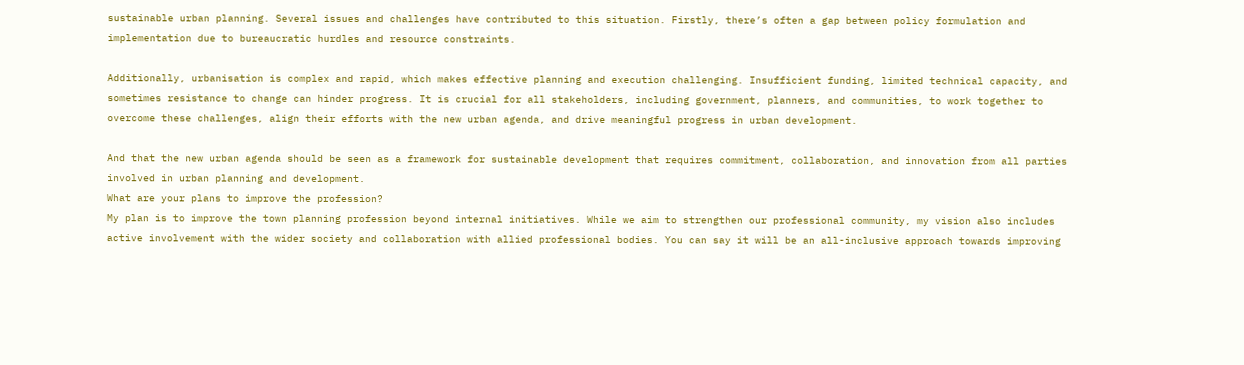sustainable urban planning. Several issues and challenges have contributed to this situation. Firstly, there’s often a gap between policy formulation and implementation due to bureaucratic hurdles and resource constraints.

Additionally, urbanisation is complex and rapid, which makes effective planning and execution challenging. Insufficient funding, limited technical capacity, and sometimes resistance to change can hinder progress. It is crucial for all stakeholders, including government, planners, and communities, to work together to overcome these challenges, align their efforts with the new urban agenda, and drive meaningful progress in urban development.

And that the new urban agenda should be seen as a framework for sustainable development that requires commitment, collaboration, and innovation from all parties involved in urban planning and development.
What are your plans to improve the profession?
My plan is to improve the town planning profession beyond internal initiatives. While we aim to strengthen our professional community, my vision also includes active involvement with the wider society and collaboration with allied professional bodies. You can say it will be an all-inclusive approach towards improving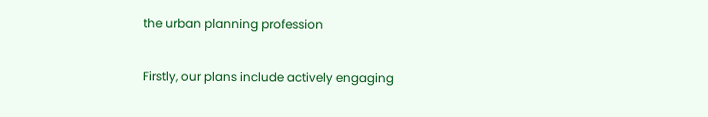the urban planning profession

Firstly, our plans include actively engaging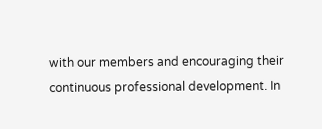with our members and encouraging their continuous professional development. In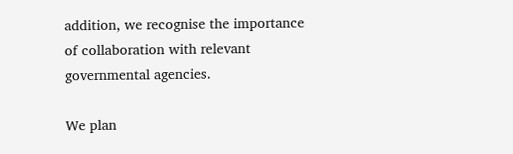addition, we recognise the importance of collaboration with relevant governmental agencies.

We plan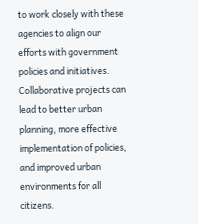to work closely with these agencies to align our efforts with government policies and initiatives. Collaborative projects can lead to better urban planning, more effective implementation of policies, and improved urban environments for all citizens.